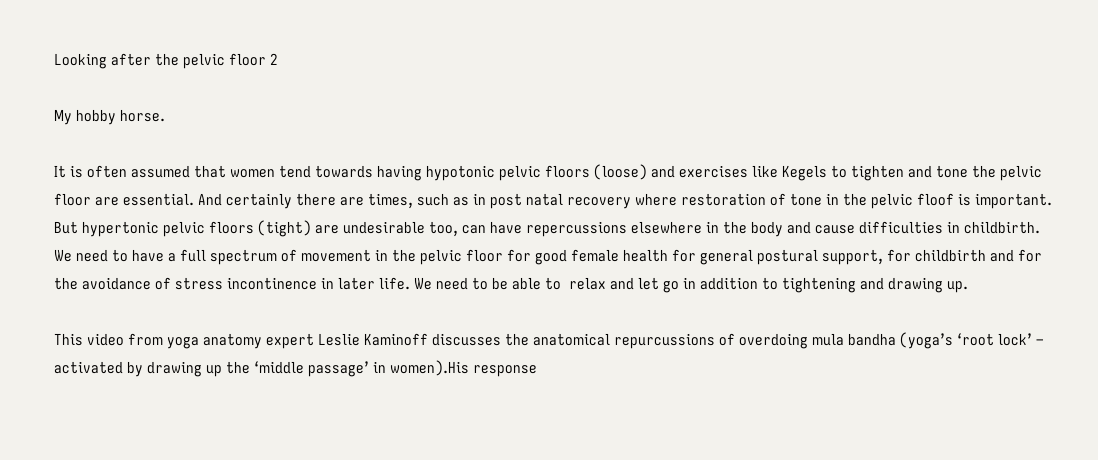Looking after the pelvic floor 2

My hobby horse.

It is often assumed that women tend towards having hypotonic pelvic floors (loose) and exercises like Kegels to tighten and tone the pelvic floor are essential. And certainly there are times, such as in post natal recovery where restoration of tone in the pelvic floof is important. But hypertonic pelvic floors (tight) are undesirable too, can have repercussions elsewhere in the body and cause difficulties in childbirth.  We need to have a full spectrum of movement in the pelvic floor for good female health for general postural support, for childbirth and for the avoidance of stress incontinence in later life. We need to be able to  relax and let go in addition to tightening and drawing up.

This video from yoga anatomy expert Leslie Kaminoff discusses the anatomical repurcussions of overdoing mula bandha (yoga’s ‘root lock’ – activated by drawing up the ‘middle passage’ in women).His response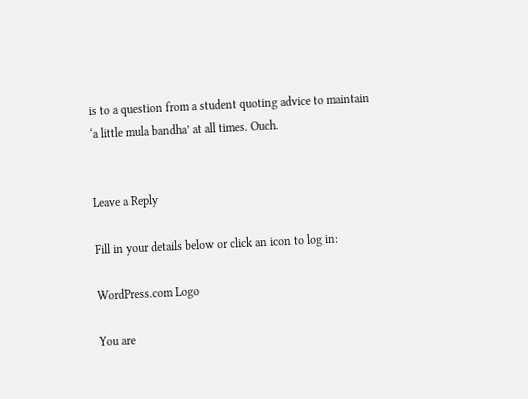is to a question from a student quoting advice to maintain ‘a little mula bandha’ at all times. Ouch.


Leave a Reply

Fill in your details below or click an icon to log in:

WordPress.com Logo

You are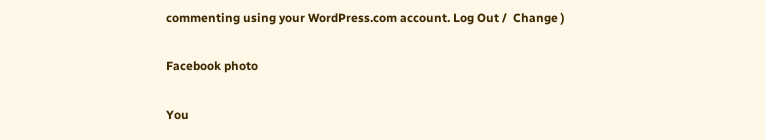commenting using your WordPress.com account. Log Out /  Change )

Facebook photo

You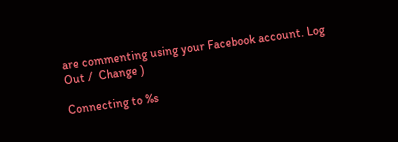are commenting using your Facebook account. Log Out /  Change )

Connecting to %s